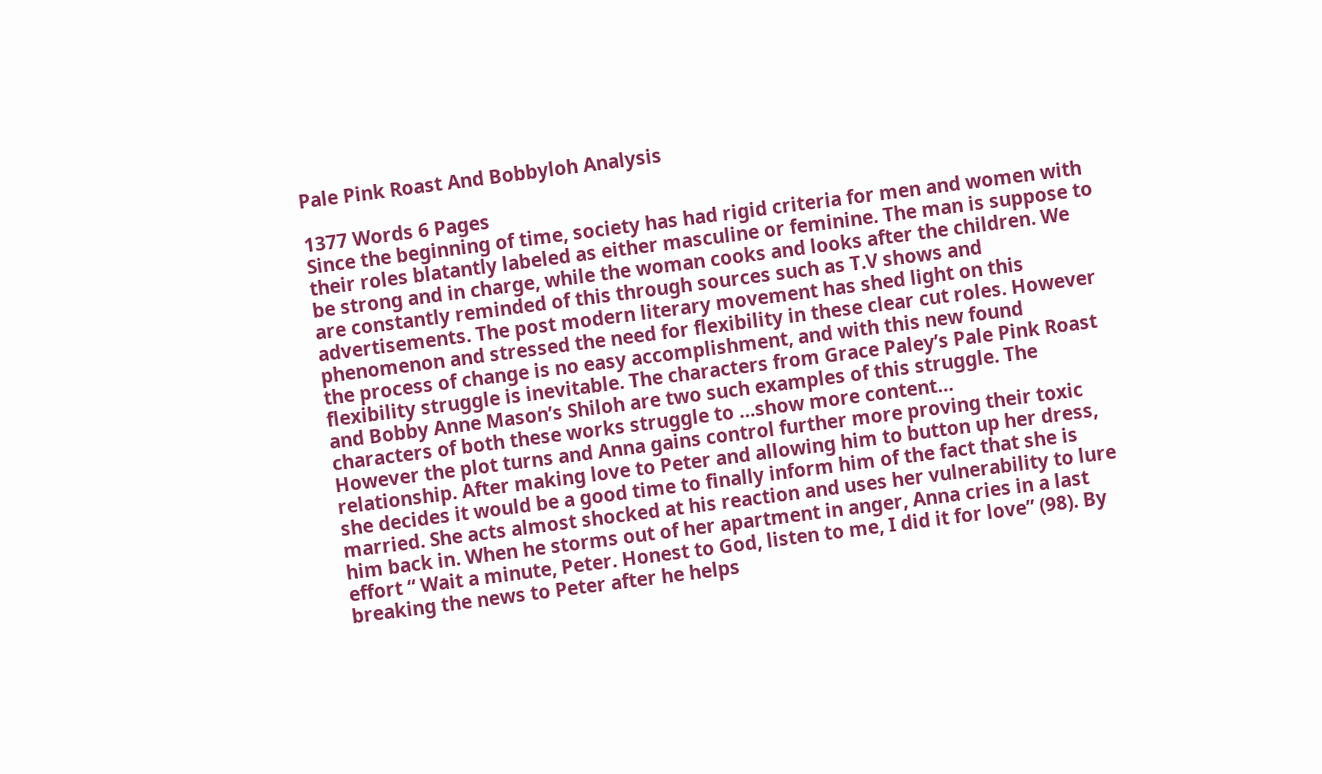Pale Pink Roast And Bobbyloh Analysis

1377 Words 6 Pages
Since the beginning of time, society has had rigid criteria for men and women with their roles blatantly labeled as either masculine or feminine. The man is suppose to be strong and in charge, while the woman cooks and looks after the children. We are constantly reminded of this through sources such as T.V shows and advertisements. The post modern literary movement has shed light on this phenomenon and stressed the need for flexibility in these clear cut roles. However the process of change is no easy accomplishment, and with this new found flexibility struggle is inevitable. The characters from Grace Paley’s Pale Pink Roast and Bobby Anne Mason’s Shiloh are two such examples of this struggle. The characters of both these works struggle to …show more content…
However the plot turns and Anna gains control further more proving their toxic relationship. After making love to Peter and allowing him to button up her dress, she decides it would be a good time to finally inform him of the fact that she is married. She acts almost shocked at his reaction and uses her vulnerability to lure him back in. When he storms out of her apartment in anger, Anna cries in a last effort “ Wait a minute, Peter. Honest to God, listen to me, I did it for love” (98). By breaking the news to Peter after he helps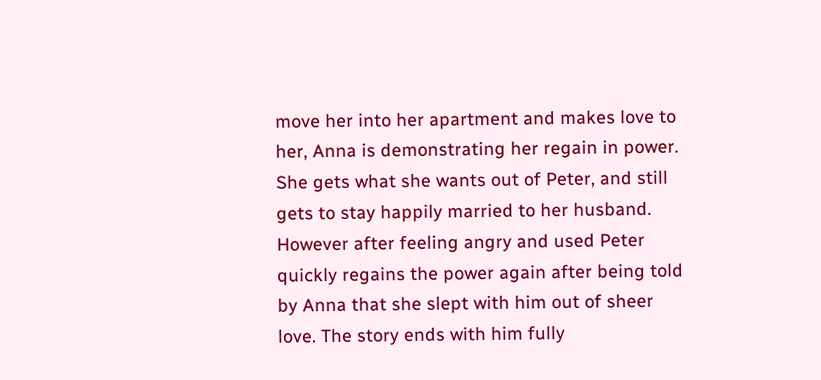move her into her apartment and makes love to her, Anna is demonstrating her regain in power. She gets what she wants out of Peter, and still gets to stay happily married to her husband. However after feeling angry and used Peter quickly regains the power again after being told by Anna that she slept with him out of sheer love. The story ends with him fully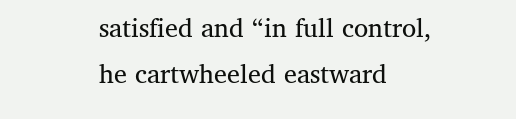satisfied and “in full control, he cartwheeled eastward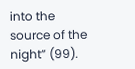into the source of the night” (99).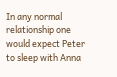In any normal relationship one would expect Peter to sleep with Anna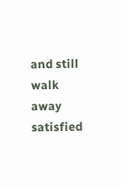and still walk away satisfied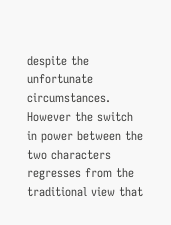despite the unfortunate circumstances. However the switch in power between the two characters regresses from the traditional view that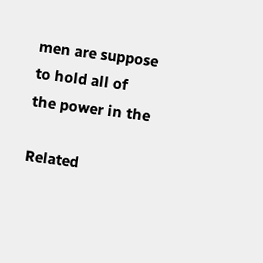men are suppose to hold all of the power in the

Related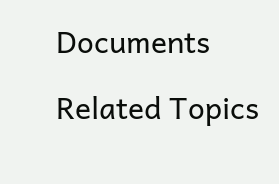Documents

Related Topics